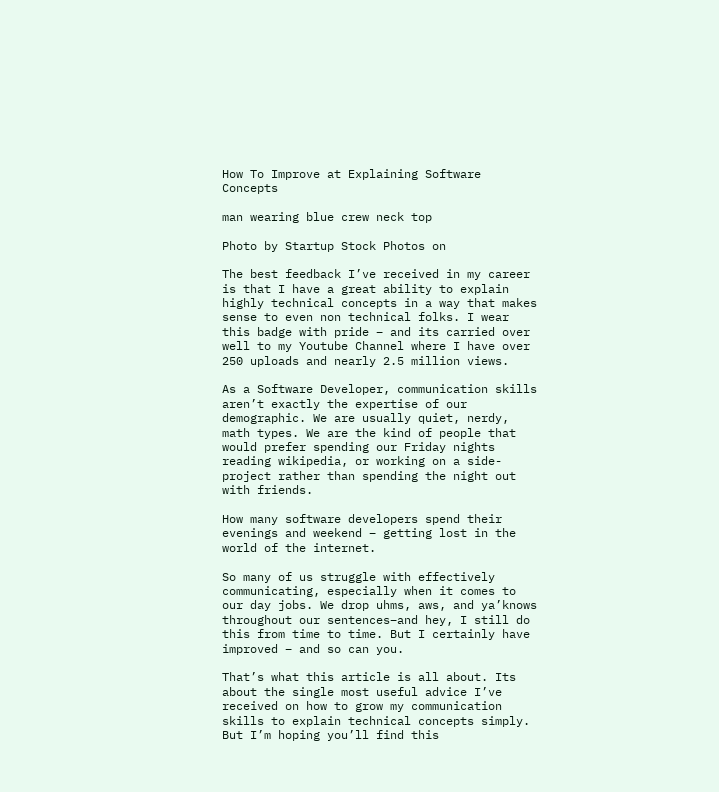How To Improve at Explaining Software Concepts

man wearing blue crew neck top

Photo by Startup Stock Photos on

The best feedback I’ve received in my career is that I have a great ability to explain highly technical concepts in a way that makes sense to even non technical folks. I wear this badge with pride – and its carried over well to my Youtube Channel where I have over 250 uploads and nearly 2.5 million views.

As a Software Developer, communication skills aren’t exactly the expertise of our demographic. We are usually quiet, nerdy, math types. We are the kind of people that would prefer spending our Friday nights reading wikipedia, or working on a side-project rather than spending the night out with friends.

How many software developers spend their evenings and weekend – getting lost in the world of the internet.

So many of us struggle with effectively communicating, especially when it comes to our day jobs. We drop uhms, aws, and ya’knows throughout our sentences–and hey, I still do this from time to time. But I certainly have improved – and so can you.

That’s what this article is all about. Its about the single most useful advice I’ve received on how to grow my communication skills to explain technical concepts simply. But I’m hoping you’ll find this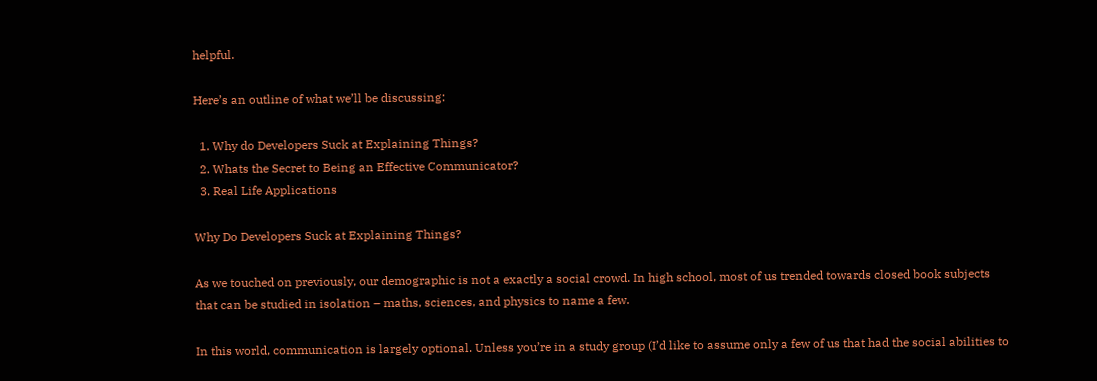helpful.

Here’s an outline of what we’ll be discussing:

  1. Why do Developers Suck at Explaining Things?
  2. Whats the Secret to Being an Effective Communicator?
  3. Real Life Applications

Why Do Developers Suck at Explaining Things?

As we touched on previously, our demographic is not a exactly a social crowd. In high school, most of us trended towards closed book subjects that can be studied in isolation – maths, sciences, and physics to name a few.

In this world, communication is largely optional. Unless you’re in a study group (I’d like to assume only a few of us that had the social abilities to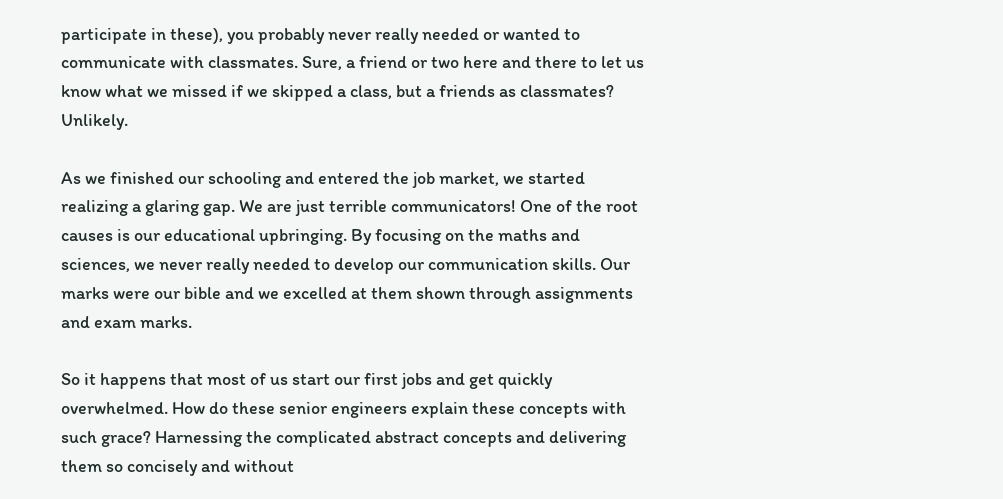participate in these), you probably never really needed or wanted to communicate with classmates. Sure, a friend or two here and there to let us know what we missed if we skipped a class, but a friends as classmates? Unlikely.

As we finished our schooling and entered the job market, we started realizing a glaring gap. We are just terrible communicators! One of the root causes is our educational upbringing. By focusing on the maths and sciences, we never really needed to develop our communication skills. Our marks were our bible and we excelled at them shown through assignments and exam marks.

So it happens that most of us start our first jobs and get quickly overwhelmed. How do these senior engineers explain these concepts with such grace? Harnessing the complicated abstract concepts and delivering them so concisely and without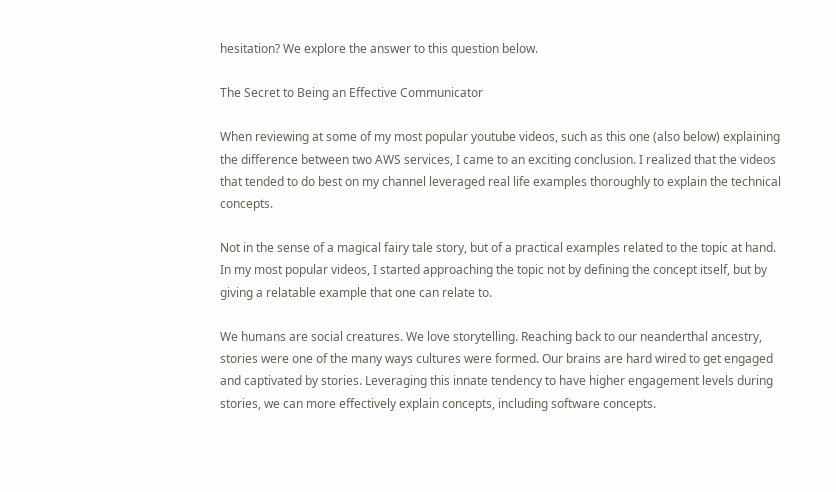hesitation? We explore the answer to this question below.

The Secret to Being an Effective Communicator

When reviewing at some of my most popular youtube videos, such as this one (also below) explaining the difference between two AWS services, I came to an exciting conclusion. I realized that the videos that tended to do best on my channel leveraged real life examples thoroughly to explain the technical concepts.

Not in the sense of a magical fairy tale story, but of a practical examples related to the topic at hand. In my most popular videos, I started approaching the topic not by defining the concept itself, but by giving a relatable example that one can relate to.

We humans are social creatures. We love storytelling. Reaching back to our neanderthal ancestry, stories were one of the many ways cultures were formed. Our brains are hard wired to get engaged and captivated by stories. Leveraging this innate tendency to have higher engagement levels during stories, we can more effectively explain concepts, including software concepts.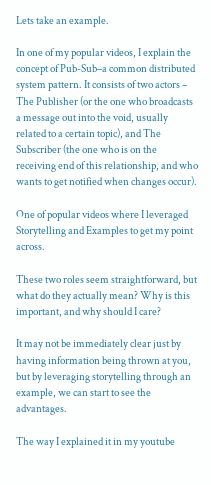Lets take an example.

In one of my popular videos, I explain the concept of Pub-Sub–a common distributed system pattern. It consists of two actors – The Publisher (or the one who broadcasts a message out into the void, usually related to a certain topic), and The Subscriber (the one who is on the receiving end of this relationship, and who wants to get notified when changes occur).

One of popular videos where I leveraged Storytelling and Examples to get my point across.

These two roles seem straightforward, but what do they actually mean? Why is this important, and why should I care?

It may not be immediately clear just by having information being thrown at you, but by leveraging storytelling through an example, we can start to see the advantages.

The way I explained it in my youtube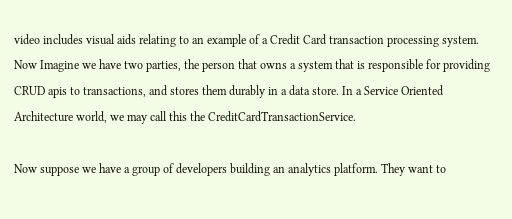video includes visual aids relating to an example of a Credit Card transaction processing system. Now Imagine we have two parties, the person that owns a system that is responsible for providing CRUD apis to transactions, and stores them durably in a data store. In a Service Oriented Architecture world, we may call this the CreditCardTransactionService.

Now suppose we have a group of developers building an analytics platform. They want to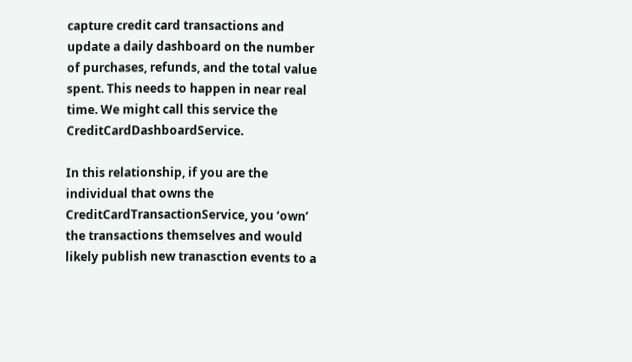capture credit card transactions and update a daily dashboard on the number of purchases, refunds, and the total value spent. This needs to happen in near real time. We might call this service the CreditCardDashboardService.

In this relationship, if you are the individual that owns the CreditCardTransactionService, you ‘own’ the transactions themselves and would likely publish new tranasction events to a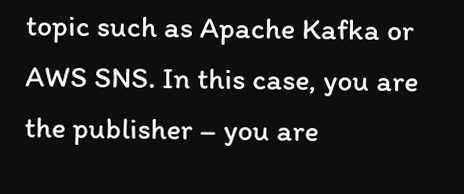topic such as Apache Kafka or AWS SNS. In this case, you are the publisher – you are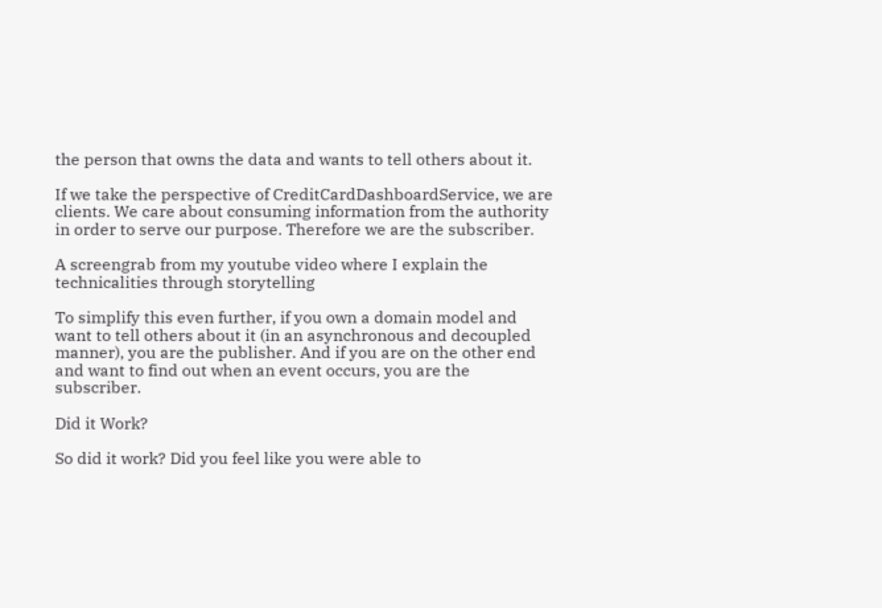the person that owns the data and wants to tell others about it.

If we take the perspective of CreditCardDashboardService, we are clients. We care about consuming information from the authority in order to serve our purpose. Therefore we are the subscriber.

A screengrab from my youtube video where I explain the technicalities through storytelling

To simplify this even further, if you own a domain model and want to tell others about it (in an asynchronous and decoupled manner), you are the publisher. And if you are on the other end and want to find out when an event occurs, you are the subscriber.

Did it Work?

So did it work? Did you feel like you were able to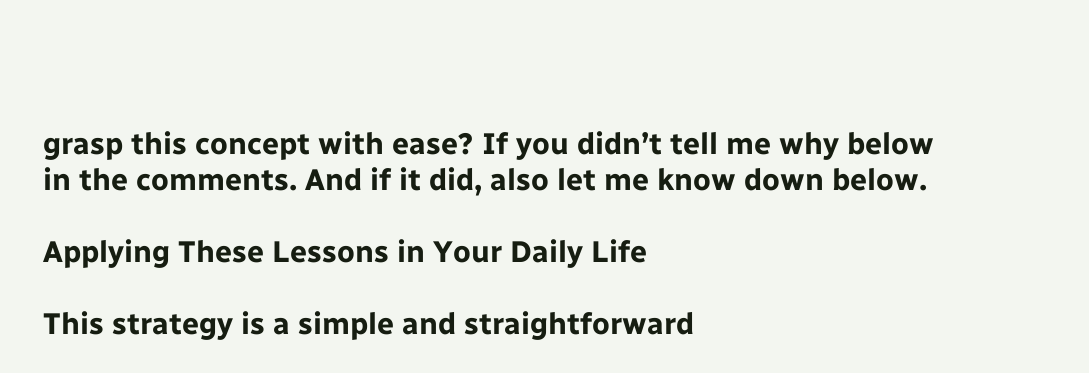grasp this concept with ease? If you didn’t tell me why below in the comments. And if it did, also let me know down below.

Applying These Lessons in Your Daily Life

This strategy is a simple and straightforward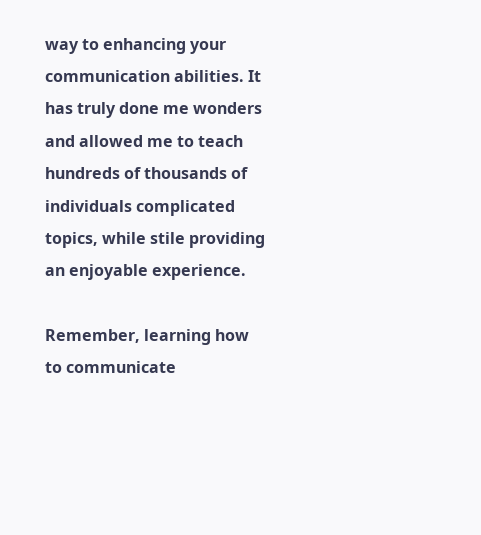way to enhancing your communication abilities. It has truly done me wonders and allowed me to teach hundreds of thousands of individuals complicated topics, while stile providing an enjoyable experience.

Remember, learning how to communicate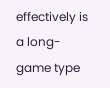effectively is a long-game type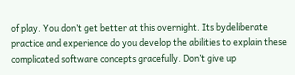of play. You don’t get better at this overnight. Its bydeliberate practice and experience do you develop the abilities to explain these complicated software concepts gracefully. Don’t give up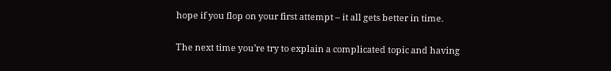hope if you flop on your first attempt – it all gets better in time.

The next time you’re try to explain a complicated topic and having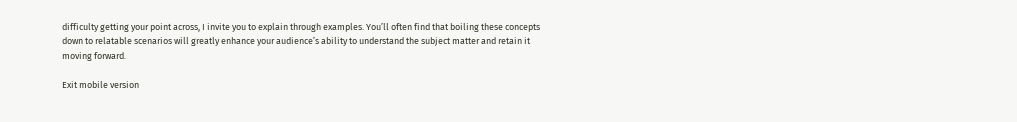difficulty getting your point across, I invite you to explain through examples. You’ll often find that boiling these concepts down to relatable scenarios will greatly enhance your audience’s ability to understand the subject matter and retain it moving forward.

Exit mobile version